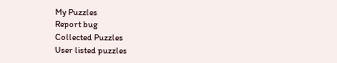My Puzzles
Report bug
Collected Puzzles
User listed puzzles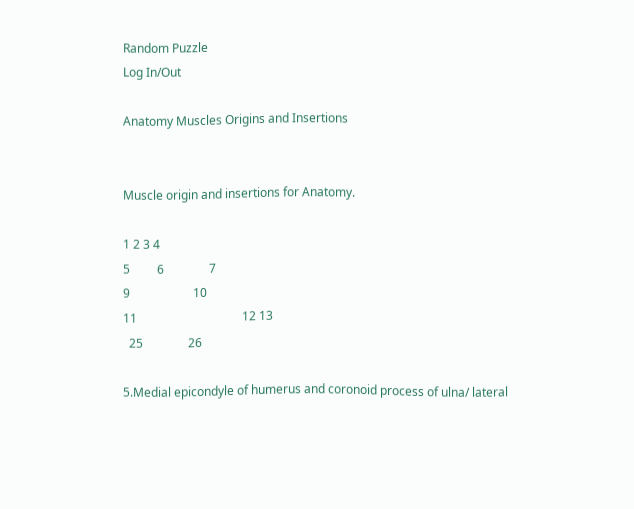Random Puzzle
Log In/Out

Anatomy Muscles Origins and Insertions


Muscle origin and insertions for Anatomy.

1 2 3 4
5         6               7
9                     10
11                                   12 13
  25               26

5.Medial epicondyle of humerus and coronoid process of ulna/ lateral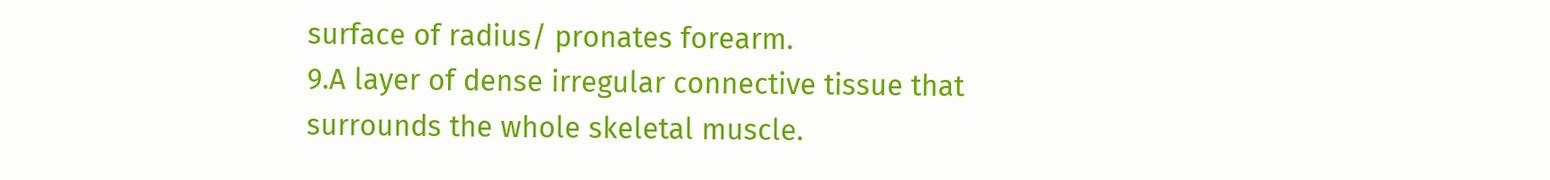surface of radius/ pronates forearm.
9.A layer of dense irregular connective tissue that surrounds the whole skeletal muscle.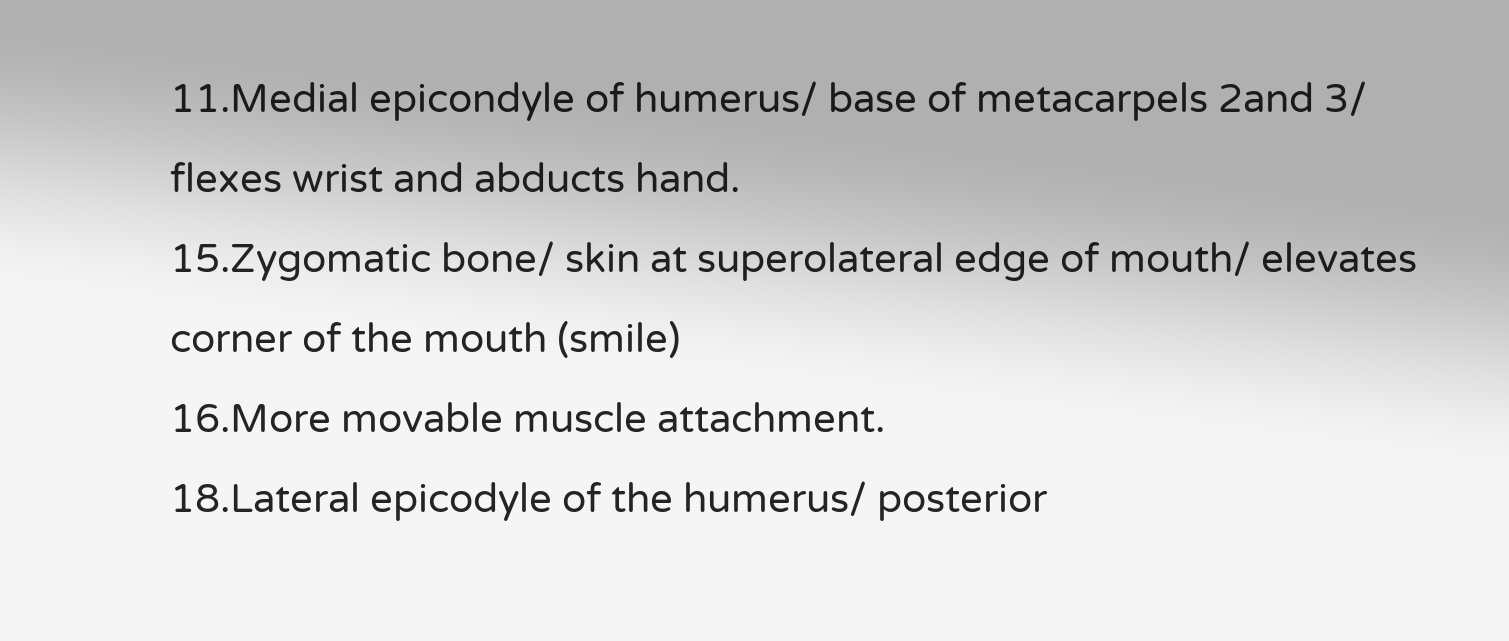11.Medial epicondyle of humerus/ base of metacarpels 2and 3/ flexes wrist and abducts hand.
15.Zygomatic bone/ skin at superolateral edge of mouth/ elevates corner of the mouth (smile)
16.More movable muscle attachment.
18.Lateral epicodyle of the humerus/ posterior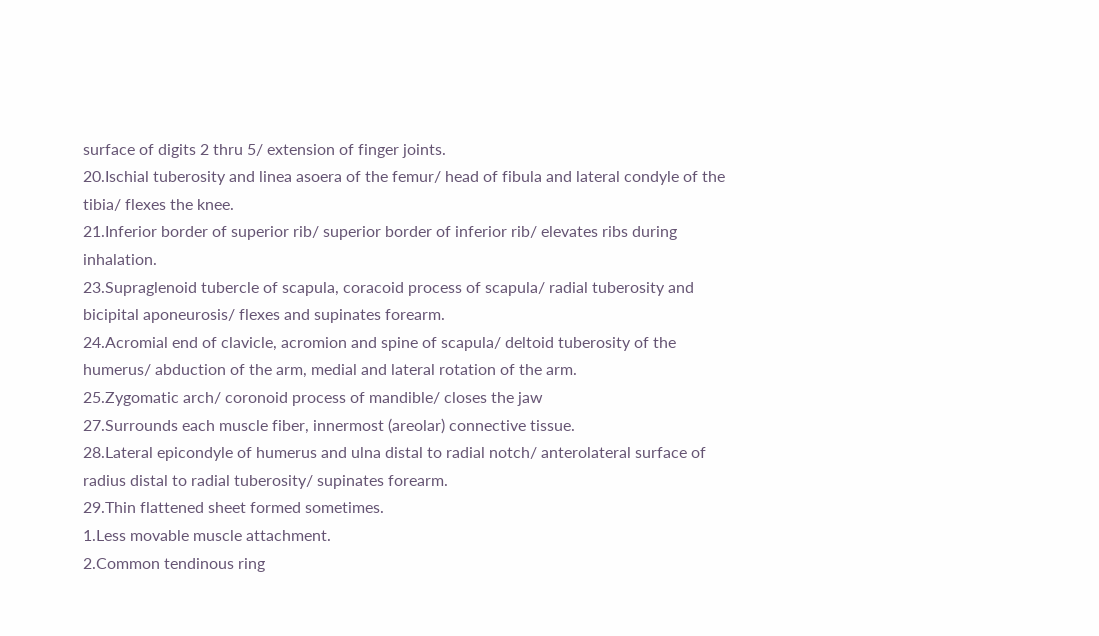surface of digits 2 thru 5/ extension of finger joints.
20.Ischial tuberosity and linea asoera of the femur/ head of fibula and lateral condyle of the tibia/ flexes the knee.
21.Inferior border of superior rib/ superior border of inferior rib/ elevates ribs during inhalation.
23.Supraglenoid tubercle of scapula, coracoid process of scapula/ radial tuberosity and bicipital aponeurosis/ flexes and supinates forearm.
24.Acromial end of clavicle, acromion and spine of scapula/ deltoid tuberosity of the humerus/ abduction of the arm, medial and lateral rotation of the arm.
25.Zygomatic arch/ coronoid process of mandible/ closes the jaw
27.Surrounds each muscle fiber, innermost (areolar) connective tissue.
28.Lateral epicondyle of humerus and ulna distal to radial notch/ anterolateral surface of radius distal to radial tuberosity/ supinates forearm.
29.Thin flattened sheet formed sometimes.
1.Less movable muscle attachment.
2.Common tendinous ring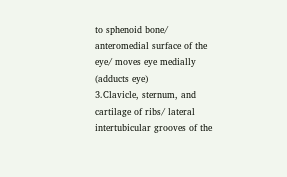to sphenoid bone/ anteromedial surface of the eye/ moves eye medially (adducts eye)
3.Clavicle, sternum, and cartilage of ribs/ lateral intertubicular grooves of the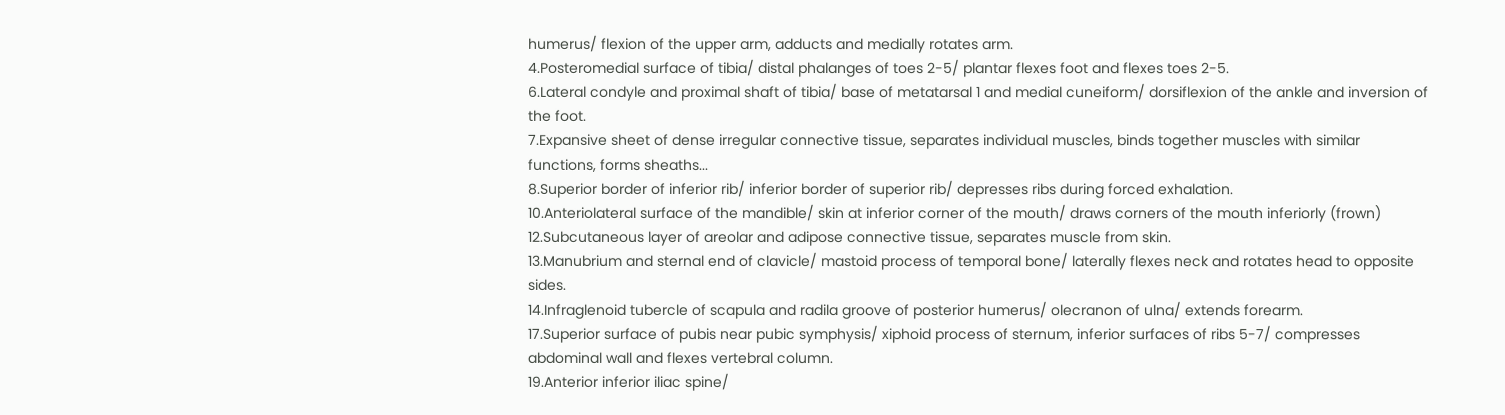humerus/ flexion of the upper arm, adducts and medially rotates arm.
4.Posteromedial surface of tibia/ distal phalanges of toes 2-5/ plantar flexes foot and flexes toes 2-5.
6.Lateral condyle and proximal shaft of tibia/ base of metatarsal 1 and medial cuneiform/ dorsiflexion of the ankle and inversion of the foot.
7.Expansive sheet of dense irregular connective tissue, separates individual muscles, binds together muscles with similar functions, forms sheaths...
8.Superior border of inferior rib/ inferior border of superior rib/ depresses ribs during forced exhalation.
10.Anteriolateral surface of the mandible/ skin at inferior corner of the mouth/ draws corners of the mouth inferiorly (frown)
12.Subcutaneous layer of areolar and adipose connective tissue, separates muscle from skin.
13.Manubrium and sternal end of clavicle/ mastoid process of temporal bone/ laterally flexes neck and rotates head to opposite sides.
14.Infraglenoid tubercle of scapula and radila groove of posterior humerus/ olecranon of ulna/ extends forearm.
17.Superior surface of pubis near pubic symphysis/ xiphoid process of sternum, inferior surfaces of ribs 5-7/ compresses abdominal wall and flexes vertebral column.
19.Anterior inferior iliac spine/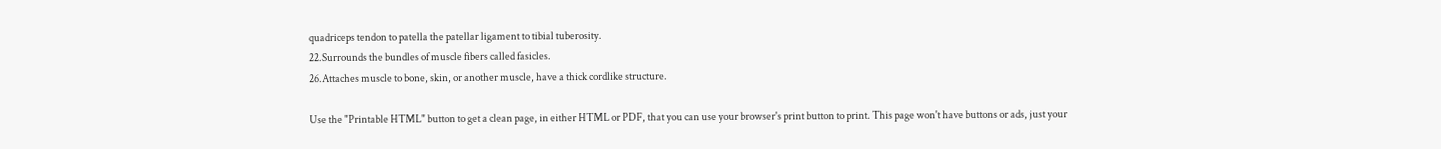quadriceps tendon to patella the patellar ligament to tibial tuberosity.
22.Surrounds the bundles of muscle fibers called fasicles.
26.Attaches muscle to bone, skin, or another muscle, have a thick cordlike structure.

Use the "Printable HTML" button to get a clean page, in either HTML or PDF, that you can use your browser's print button to print. This page won't have buttons or ads, just your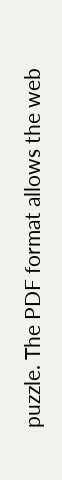puzzle. The PDF format allows the web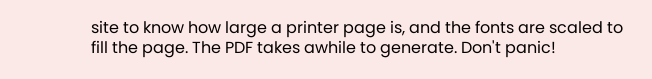site to know how large a printer page is, and the fonts are scaled to fill the page. The PDF takes awhile to generate. Don't panic!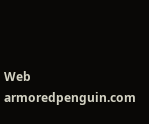Web armoredpenguin.com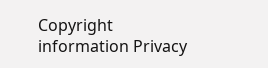Copyright information Privacy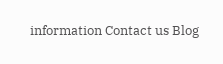information Contact us Blog